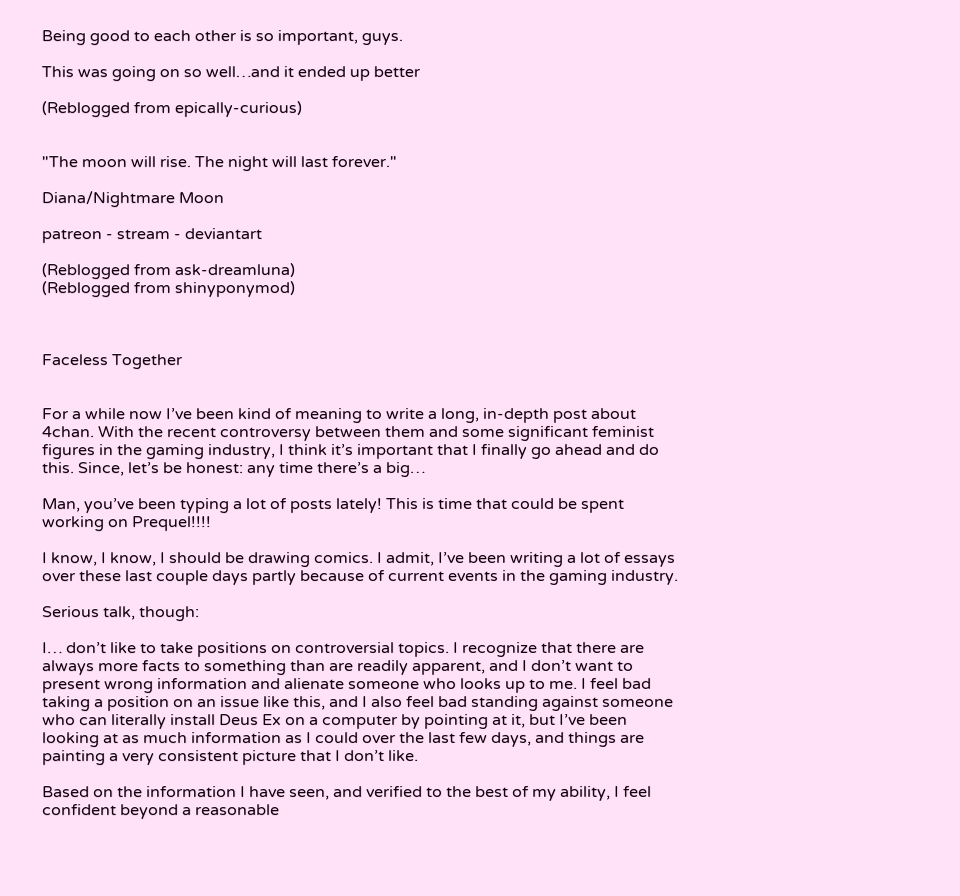Being good to each other is so important, guys.

This was going on so well…and it ended up better

(Reblogged from epically-curious)


"The moon will rise. The night will last forever."

Diana/Nightmare Moon

patreon - stream - deviantart

(Reblogged from ask-dreamluna)
(Reblogged from shinyponymod)



Faceless Together


For a while now I’ve been kind of meaning to write a long, in-depth post about 4chan. With the recent controversy between them and some significant feminist figures in the gaming industry, I think it’s important that I finally go ahead and do this. Since, let’s be honest: any time there’s a big…

Man, you’ve been typing a lot of posts lately! This is time that could be spent working on Prequel!!!!

I know, I know, I should be drawing comics. I admit, I’ve been writing a lot of essays over these last couple days partly because of current events in the gaming industry.

Serious talk, though:

I… don’t like to take positions on controversial topics. I recognize that there are always more facts to something than are readily apparent, and I don’t want to present wrong information and alienate someone who looks up to me. I feel bad taking a position on an issue like this, and I also feel bad standing against someone who can literally install Deus Ex on a computer by pointing at it, but I’ve been looking at as much information as I could over the last few days, and things are painting a very consistent picture that I don’t like.

Based on the information I have seen, and verified to the best of my ability, I feel confident beyond a reasonable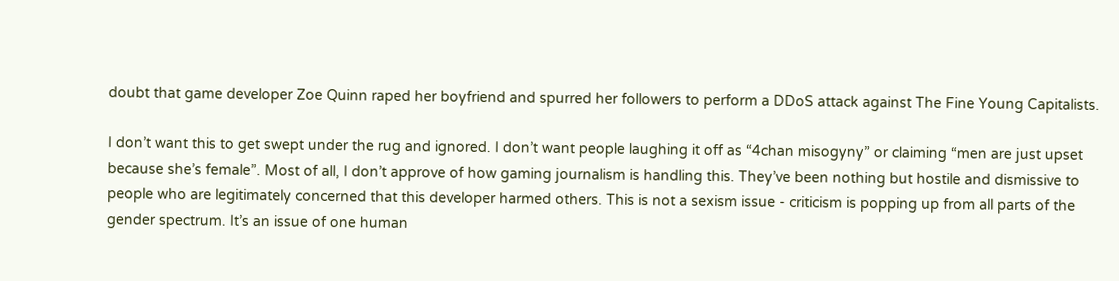doubt that game developer Zoe Quinn raped her boyfriend and spurred her followers to perform a DDoS attack against The Fine Young Capitalists.

I don’t want this to get swept under the rug and ignored. I don’t want people laughing it off as “4chan misogyny” or claiming “men are just upset because she’s female”. Most of all, I don’t approve of how gaming journalism is handling this. They’ve been nothing but hostile and dismissive to people who are legitimately concerned that this developer harmed others. This is not a sexism issue - criticism is popping up from all parts of the gender spectrum. It’s an issue of one human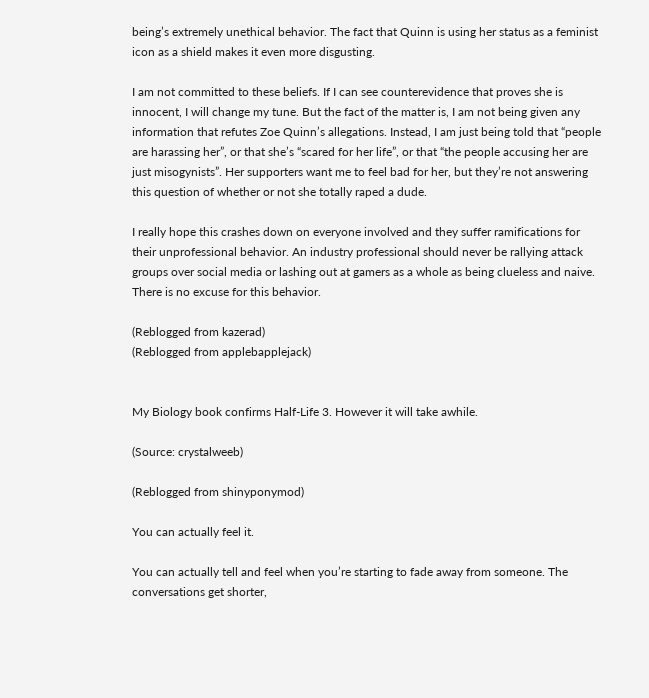being’s extremely unethical behavior. The fact that Quinn is using her status as a feminist icon as a shield makes it even more disgusting.

I am not committed to these beliefs. If I can see counterevidence that proves she is innocent, I will change my tune. But the fact of the matter is, I am not being given any information that refutes Zoe Quinn’s allegations. Instead, I am just being told that “people are harassing her”, or that she’s “scared for her life”, or that “the people accusing her are just misogynists”. Her supporters want me to feel bad for her, but they’re not answering this question of whether or not she totally raped a dude.

I really hope this crashes down on everyone involved and they suffer ramifications for their unprofessional behavior. An industry professional should never be rallying attack groups over social media or lashing out at gamers as a whole as being clueless and naive. There is no excuse for this behavior.

(Reblogged from kazerad)
(Reblogged from applebapplejack)


My Biology book confirms Half-Life 3. However it will take awhile.

(Source: crystalweeb)

(Reblogged from shinyponymod)

You can actually feel it.

You can actually tell and feel when you’re starting to fade away from someone. The conversations get shorter,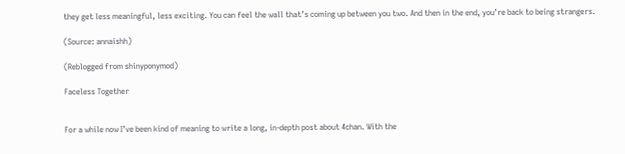they get less meaningful, less exciting. You can feel the wall that’s coming up between you two. And then in the end, you’re back to being strangers.

(Source: annaishh)

(Reblogged from shinyponymod)

Faceless Together


For a while now I’ve been kind of meaning to write a long, in-depth post about 4chan. With the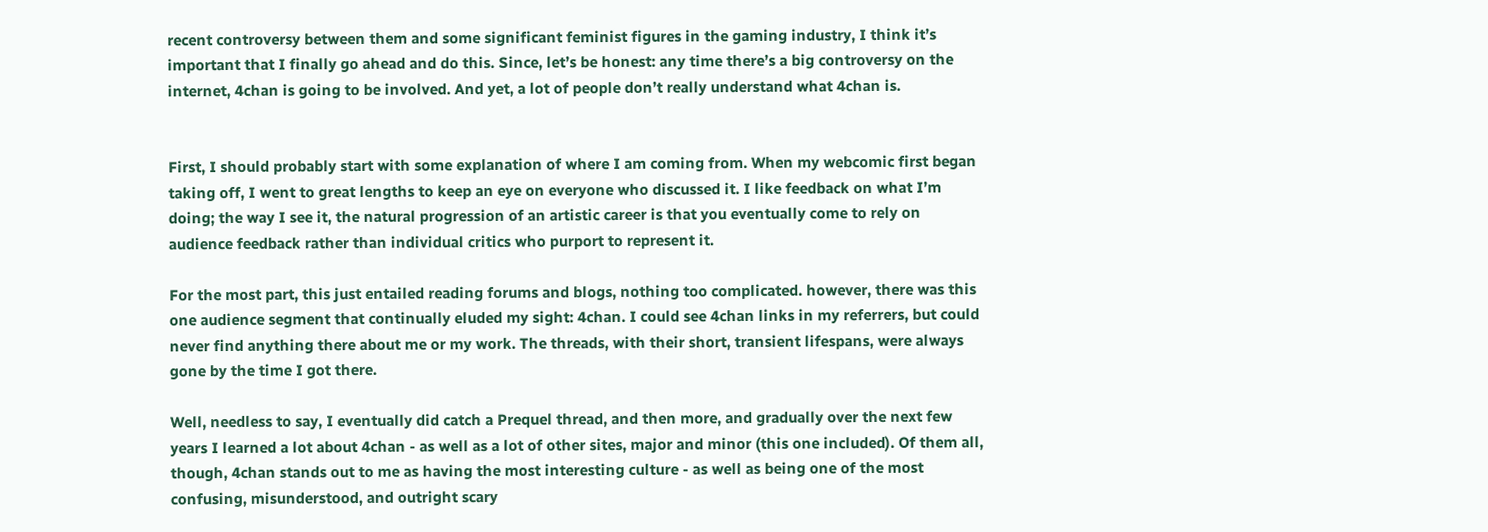recent controversy between them and some significant feminist figures in the gaming industry, I think it’s important that I finally go ahead and do this. Since, let’s be honest: any time there’s a big controversy on the internet, 4chan is going to be involved. And yet, a lot of people don’t really understand what 4chan is.


First, I should probably start with some explanation of where I am coming from. When my webcomic first began taking off, I went to great lengths to keep an eye on everyone who discussed it. I like feedback on what I’m doing; the way I see it, the natural progression of an artistic career is that you eventually come to rely on audience feedback rather than individual critics who purport to represent it.

For the most part, this just entailed reading forums and blogs, nothing too complicated. however, there was this one audience segment that continually eluded my sight: 4chan. I could see 4chan links in my referrers, but could never find anything there about me or my work. The threads, with their short, transient lifespans, were always gone by the time I got there.

Well, needless to say, I eventually did catch a Prequel thread, and then more, and gradually over the next few years I learned a lot about 4chan - as well as a lot of other sites, major and minor (this one included). Of them all, though, 4chan stands out to me as having the most interesting culture - as well as being one of the most confusing, misunderstood, and outright scary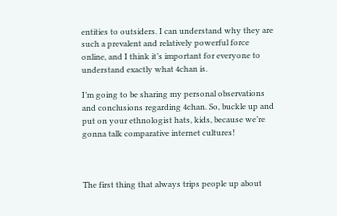entities to outsiders. I can understand why they are such a prevalent and relatively powerful force online, and I think it’s important for everyone to understand exactly what 4chan is.

I’m going to be sharing my personal observations and conclusions regarding 4chan. So, buckle up and put on your ethnologist hats, kids, because we’re gonna talk comparative internet cultures!



The first thing that always trips people up about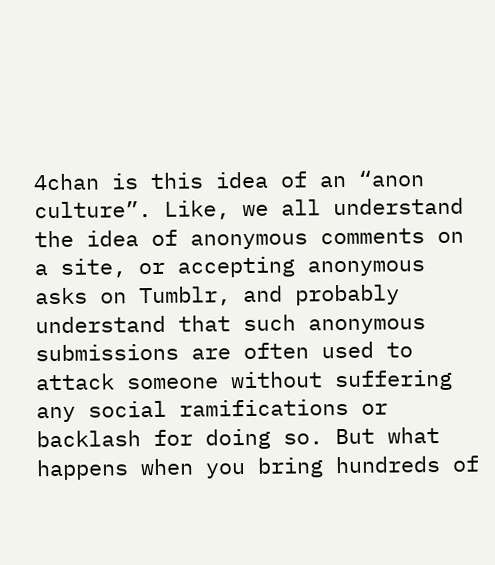4chan is this idea of an “anon culture”. Like, we all understand the idea of anonymous comments on a site, or accepting anonymous asks on Tumblr, and probably understand that such anonymous submissions are often used to attack someone without suffering any social ramifications or backlash for doing so. But what happens when you bring hundreds of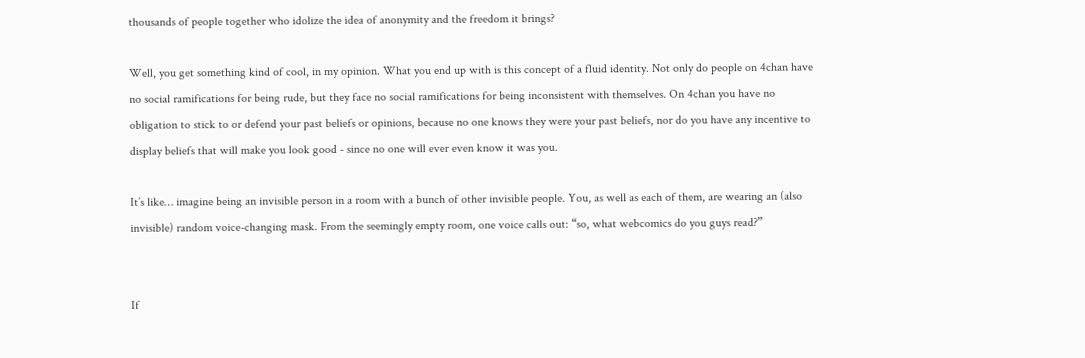thousands of people together who idolize the idea of anonymity and the freedom it brings?

Well, you get something kind of cool, in my opinion. What you end up with is this concept of a fluid identity. Not only do people on 4chan have no social ramifications for being rude, but they face no social ramifications for being inconsistent with themselves. On 4chan you have no obligation to stick to or defend your past beliefs or opinions, because no one knows they were your past beliefs, nor do you have any incentive to display beliefs that will make you look good - since no one will ever even know it was you.

It’s like… imagine being an invisible person in a room with a bunch of other invisible people. You, as well as each of them, are wearing an (also invisible) random voice-changing mask. From the seemingly empty room, one voice calls out: “so, what webcomics do you guys read?”


If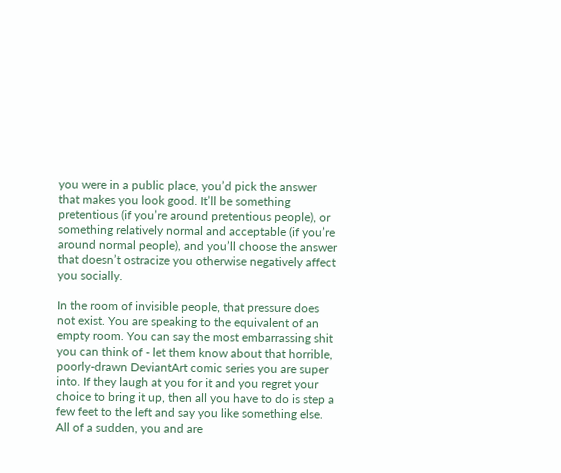you were in a public place, you’d pick the answer that makes you look good. It’ll be something pretentious (if you’re around pretentious people), or something relatively normal and acceptable (if you’re around normal people), and you’ll choose the answer that doesn’t ostracize you otherwise negatively affect you socially.

In the room of invisible people, that pressure does not exist. You are speaking to the equivalent of an empty room. You can say the most embarrassing shit you can think of - let them know about that horrible, poorly-drawn DeviantArt comic series you are super into. If they laugh at you for it and you regret your choice to bring it up, then all you have to do is step a few feet to the left and say you like something else. All of a sudden, you and are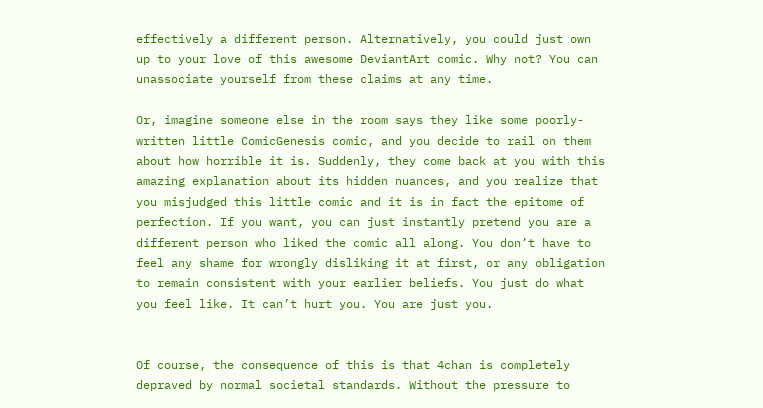effectively a different person. Alternatively, you could just own up to your love of this awesome DeviantArt comic. Why not? You can unassociate yourself from these claims at any time.

Or, imagine someone else in the room says they like some poorly-written little ComicGenesis comic, and you decide to rail on them about how horrible it is. Suddenly, they come back at you with this amazing explanation about its hidden nuances, and you realize that you misjudged this little comic and it is in fact the epitome of perfection. If you want, you can just instantly pretend you are a different person who liked the comic all along. You don’t have to feel any shame for wrongly disliking it at first, or any obligation to remain consistent with your earlier beliefs. You just do what you feel like. It can’t hurt you. You are just you.


Of course, the consequence of this is that 4chan is completely depraved by normal societal standards. Without the pressure to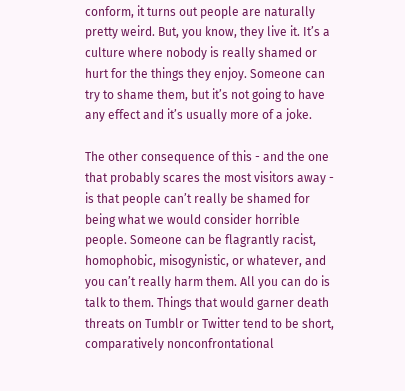conform, it turns out people are naturally pretty weird. But, you know, they live it. It’s a culture where nobody is really shamed or hurt for the things they enjoy. Someone can try to shame them, but it’s not going to have any effect and it’s usually more of a joke.

The other consequence of this - and the one that probably scares the most visitors away - is that people can’t really be shamed for being what we would consider horrible people. Someone can be flagrantly racist, homophobic, misogynistic, or whatever, and you can’t really harm them. All you can do is talk to them. Things that would garner death threats on Tumblr or Twitter tend to be short, comparatively nonconfrontational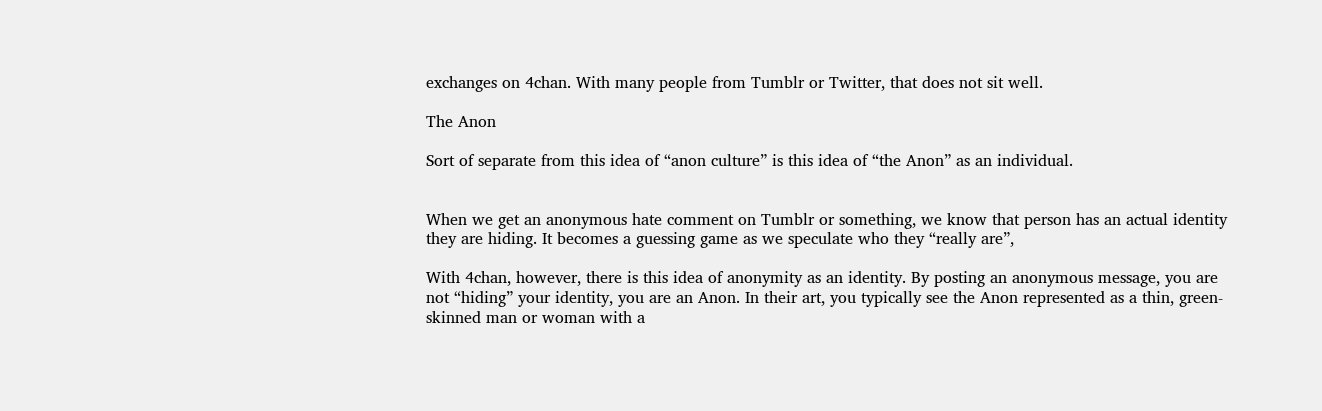exchanges on 4chan. With many people from Tumblr or Twitter, that does not sit well.

The Anon

Sort of separate from this idea of “anon culture” is this idea of “the Anon” as an individual.


When we get an anonymous hate comment on Tumblr or something, we know that person has an actual identity they are hiding. It becomes a guessing game as we speculate who they “really are”,

With 4chan, however, there is this idea of anonymity as an identity. By posting an anonymous message, you are not “hiding” your identity, you are an Anon. In their art, you typically see the Anon represented as a thin, green-skinned man or woman with a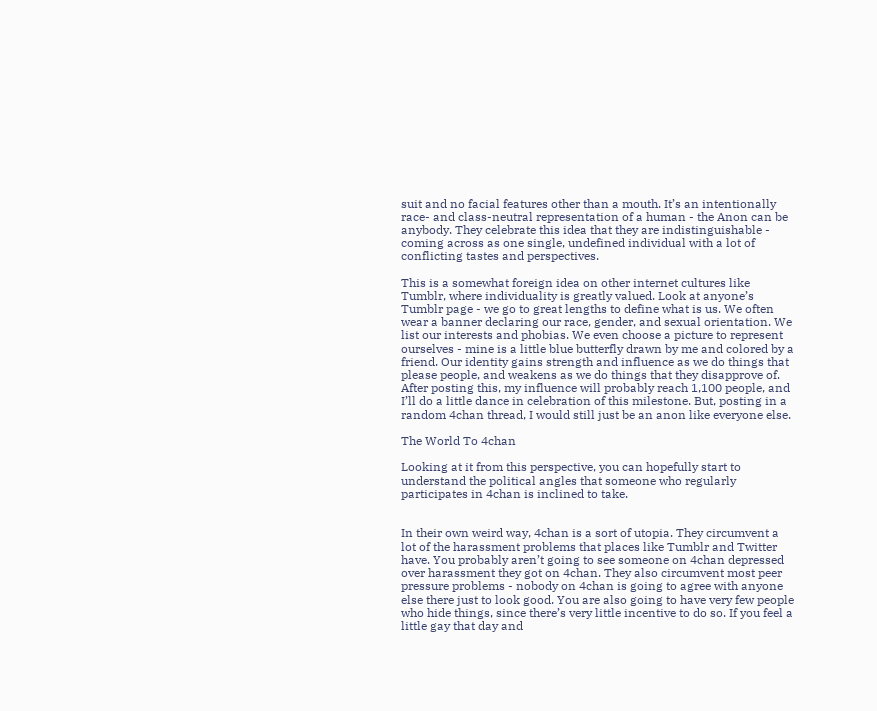suit and no facial features other than a mouth. It’s an intentionally race- and class-neutral representation of a human - the Anon can be anybody. They celebrate this idea that they are indistinguishable - coming across as one single, undefined individual with a lot of conflicting tastes and perspectives.

This is a somewhat foreign idea on other internet cultures like Tumblr, where individuality is greatly valued. Look at anyone’s Tumblr page - we go to great lengths to define what is us. We often wear a banner declaring our race, gender, and sexual orientation. We list our interests and phobias. We even choose a picture to represent ourselves - mine is a little blue butterfly drawn by me and colored by a friend. Our identity gains strength and influence as we do things that please people, and weakens as we do things that they disapprove of. After posting this, my influence will probably reach 1,100 people, and I’ll do a little dance in celebration of this milestone. But, posting in a random 4chan thread, I would still just be an anon like everyone else.

The World To 4chan

Looking at it from this perspective, you can hopefully start to understand the political angles that someone who regularly participates in 4chan is inclined to take.


In their own weird way, 4chan is a sort of utopia. They circumvent a lot of the harassment problems that places like Tumblr and Twitter have. You probably aren’t going to see someone on 4chan depressed over harassment they got on 4chan. They also circumvent most peer pressure problems - nobody on 4chan is going to agree with anyone else there just to look good. You are also going to have very few people who hide things, since there’s very little incentive to do so. If you feel a little gay that day and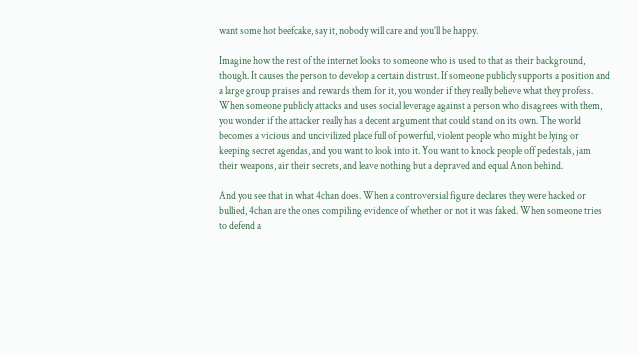want some hot beefcake, say it, nobody will care and you’ll be happy.

Imagine how the rest of the internet looks to someone who is used to that as their background, though. It causes the person to develop a certain distrust. If someone publicly supports a position and a large group praises and rewards them for it, you wonder if they really believe what they profess. When someone publicly attacks and uses social leverage against a person who disagrees with them, you wonder if the attacker really has a decent argument that could stand on its own. The world becomes a vicious and uncivilized place full of powerful, violent people who might be lying or keeping secret agendas, and you want to look into it. You want to knock people off pedestals, jam their weapons, air their secrets, and leave nothing but a depraved and equal Anon behind.

And you see that in what 4chan does. When a controversial figure declares they were hacked or bullied, 4chan are the ones compiling evidence of whether or not it was faked. When someone tries to defend a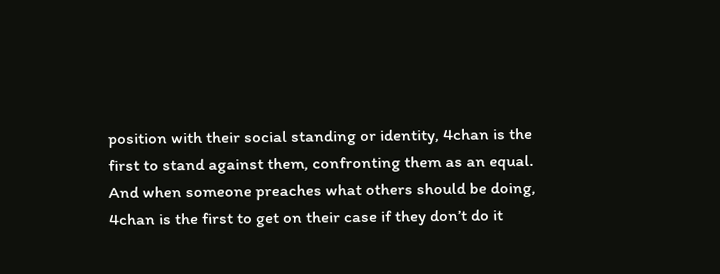position with their social standing or identity, 4chan is the first to stand against them, confronting them as an equal. And when someone preaches what others should be doing, 4chan is the first to get on their case if they don’t do it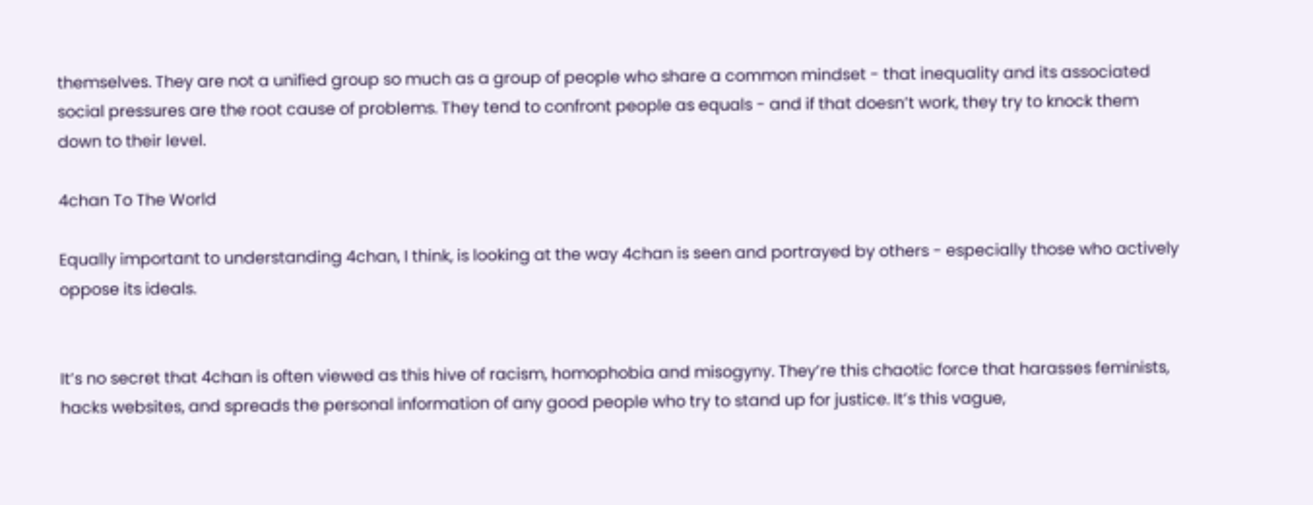themselves. They are not a unified group so much as a group of people who share a common mindset - that inequality and its associated social pressures are the root cause of problems. They tend to confront people as equals - and if that doesn’t work, they try to knock them down to their level.

4chan To The World

Equally important to understanding 4chan, I think, is looking at the way 4chan is seen and portrayed by others - especially those who actively oppose its ideals.


It’s no secret that 4chan is often viewed as this hive of racism, homophobia and misogyny. They’re this chaotic force that harasses feminists, hacks websites, and spreads the personal information of any good people who try to stand up for justice. It’s this vague,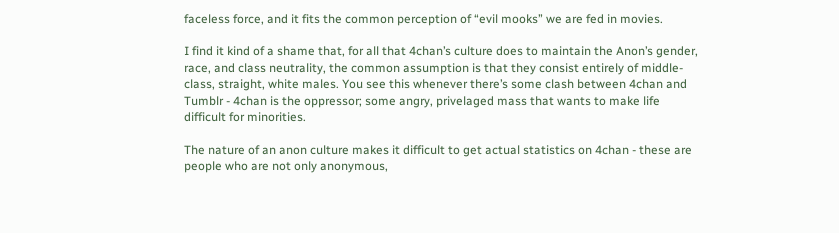faceless force, and it fits the common perception of “evil mooks” we are fed in movies.

I find it kind of a shame that, for all that 4chan’s culture does to maintain the Anon’s gender, race, and class neutrality, the common assumption is that they consist entirely of middle-class, straight, white males. You see this whenever there’s some clash between 4chan and Tumblr - 4chan is the oppressor; some angry, privelaged mass that wants to make life difficult for minorities.

The nature of an anon culture makes it difficult to get actual statistics on 4chan - these are people who are not only anonymous,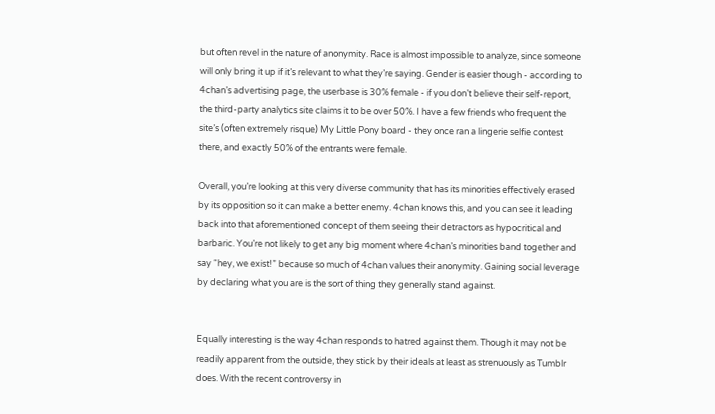but often revel in the nature of anonymity. Race is almost impossible to analyze, since someone will only bring it up if it’s relevant to what they’re saying. Gender is easier though - according to 4chan’s advertising page, the userbase is 30% female - if you don’t believe their self-report, the third-party analytics site claims it to be over 50%. I have a few friends who frequent the site’s (often extremely risque) My Little Pony board - they once ran a lingerie selfie contest there, and exactly 50% of the entrants were female.

Overall, you’re looking at this very diverse community that has its minorities effectively erased by its opposition so it can make a better enemy. 4chan knows this, and you can see it leading back into that aforementioned concept of them seeing their detractors as hypocritical and barbaric. You’re not likely to get any big moment where 4chan’s minorities band together and say “hey, we exist!” because so much of 4chan values their anonymity. Gaining social leverage by declaring what you are is the sort of thing they generally stand against.


Equally interesting is the way 4chan responds to hatred against them. Though it may not be readily apparent from the outside, they stick by their ideals at least as strenuously as Tumblr does. With the recent controversy in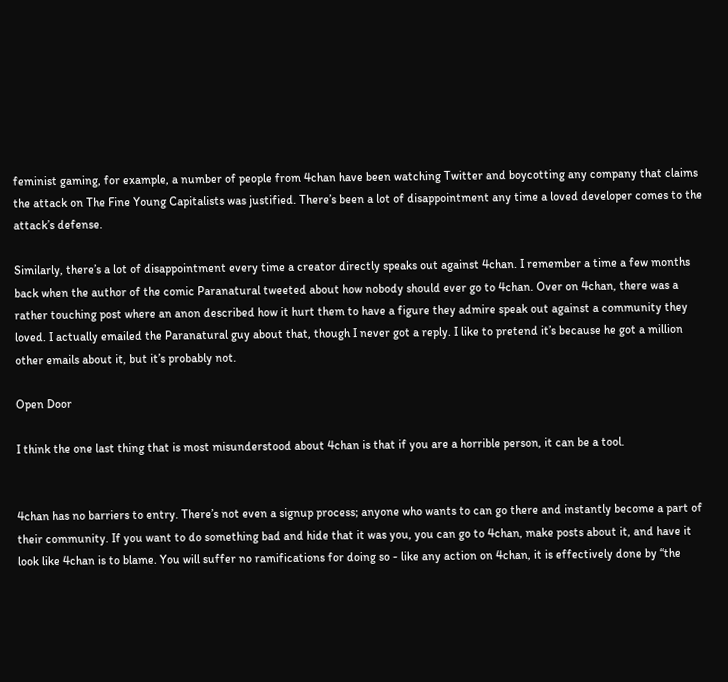feminist gaming, for example, a number of people from 4chan have been watching Twitter and boycotting any company that claims the attack on The Fine Young Capitalists was justified. There’s been a lot of disappointment any time a loved developer comes to the attack’s defense.

Similarly, there’s a lot of disappointment every time a creator directly speaks out against 4chan. I remember a time a few months back when the author of the comic Paranatural tweeted about how nobody should ever go to 4chan. Over on 4chan, there was a rather touching post where an anon described how it hurt them to have a figure they admire speak out against a community they loved. I actually emailed the Paranatural guy about that, though I never got a reply. I like to pretend it’s because he got a million other emails about it, but it’s probably not.

Open Door

I think the one last thing that is most misunderstood about 4chan is that if you are a horrible person, it can be a tool.


4chan has no barriers to entry. There’s not even a signup process; anyone who wants to can go there and instantly become a part of their community. If you want to do something bad and hide that it was you, you can go to 4chan, make posts about it, and have it look like 4chan is to blame. You will suffer no ramifications for doing so - like any action on 4chan, it is effectively done by “the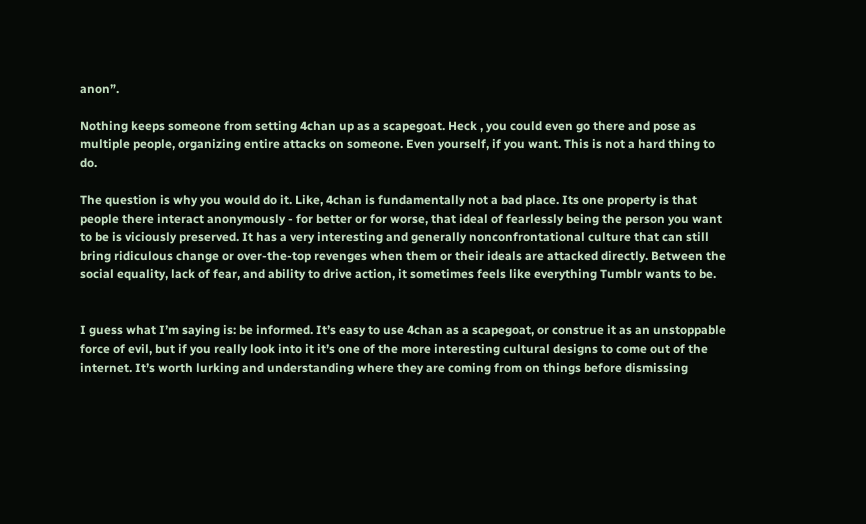anon”.

Nothing keeps someone from setting 4chan up as a scapegoat. Heck , you could even go there and pose as multiple people, organizing entire attacks on someone. Even yourself, if you want. This is not a hard thing to do.

The question is why you would do it. Like, 4chan is fundamentally not a bad place. Its one property is that people there interact anonymously - for better or for worse, that ideal of fearlessly being the person you want to be is viciously preserved. It has a very interesting and generally nonconfrontational culture that can still bring ridiculous change or over-the-top revenges when them or their ideals are attacked directly. Between the social equality, lack of fear, and ability to drive action, it sometimes feels like everything Tumblr wants to be.


I guess what I’m saying is: be informed. It’s easy to use 4chan as a scapegoat, or construe it as an unstoppable force of evil, but if you really look into it it’s one of the more interesting cultural designs to come out of the internet. It’s worth lurking and understanding where they are coming from on things before dismissing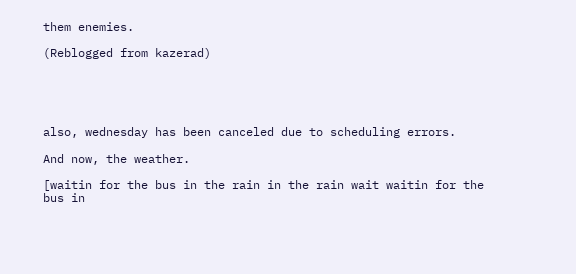them enemies.

(Reblogged from kazerad)





also, wednesday has been canceled due to scheduling errors.

And now, the weather.

[waitin for the bus in the rain in the rain wait waitin for the bus in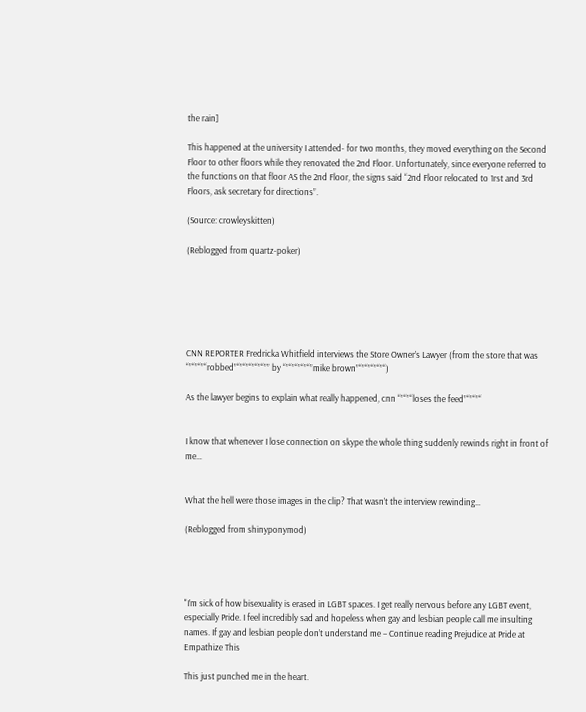the rain]

This happened at the university I attended- for two months, they moved everything on the Second Floor to other floors while they renovated the 2nd Floor. Unfortunately, since everyone referred to the functions on that floor AS the 2nd Floor, the signs said “2nd Floor relocated to 1rst and 3rd Floors, ask secretary for directions”.

(Source: crowleyskitten)

(Reblogged from quartz-poker)






CNN REPORTER Fredricka Whitfield interviews the Store Owner’s Lawyer (from the store that was “”“”“”“robbed”“”“”“”“”“”” by “”“”“”“”“”mike brown”“”“”“”“”“)

As the lawyer begins to explain what really happened, cnn “”“”“loses the feed”“”“”“


I know that whenever I lose connection on skype the whole thing suddenly rewinds right in front of me…


What the hell were those images in the clip? That wasn’t the interview rewinding…

(Reblogged from shinyponymod)




"I’m sick of how bisexuality is erased in LGBT spaces. I get really nervous before any LGBT event, especially Pride. I feel incredibly sad and hopeless when gay and lesbian people call me insulting names. If gay and lesbian people don’t understand me – Continue reading Prejudice at Pride at Empathize This

This just punched me in the heart.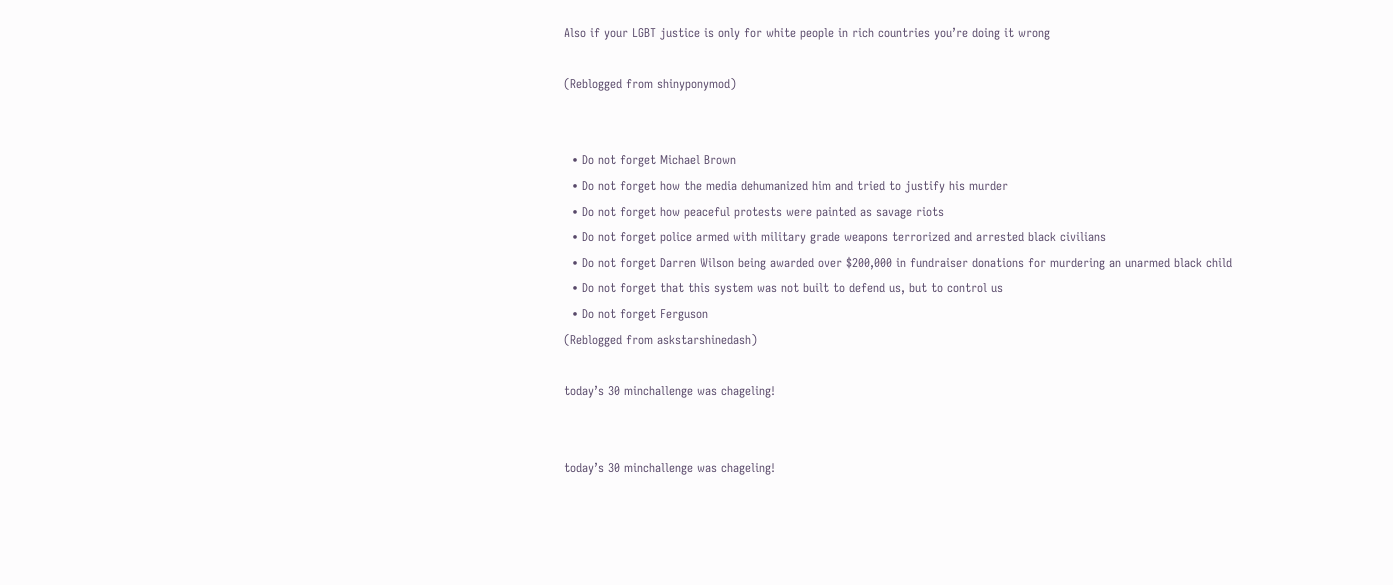Also if your LGBT justice is only for white people in rich countries you’re doing it wrong

(Reblogged from shinyponymod)


  • Do not forget Michael Brown
  • Do not forget how the media dehumanized him and tried to justify his murder
  • Do not forget how peaceful protests were painted as savage riots
  • Do not forget police armed with military grade weapons terrorized and arrested black civilians
  • Do not forget Darren Wilson being awarded over $200,000 in fundraiser donations for murdering an unarmed black child
  • Do not forget that this system was not built to defend us, but to control us
  • Do not forget Ferguson
(Reblogged from askstarshinedash)

today’s 30 minchallenge was chageling!


today’s 30 minchallenge was chageling!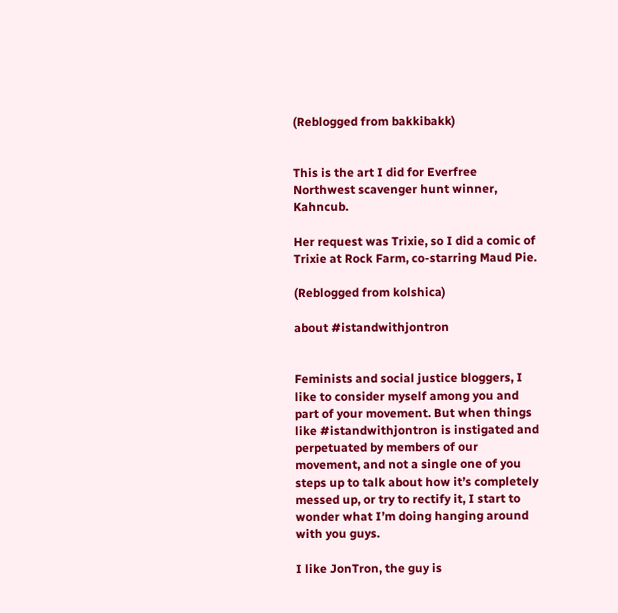(Reblogged from bakkibakk)


This is the art I did for Everfree Northwest scavenger hunt winner, Kahncub.

Her request was Trixie, so I did a comic of Trixie at Rock Farm, co-starring Maud Pie.

(Reblogged from kolshica)

about #istandwithjontron


Feminists and social justice bloggers, I like to consider myself among you and part of your movement. But when things like #istandwithjontron is instigated and perpetuated by members of our movement, and not a single one of you steps up to talk about how it’s completely messed up, or try to rectify it, I start to wonder what I’m doing hanging around with you guys.

I like JonTron, the guy is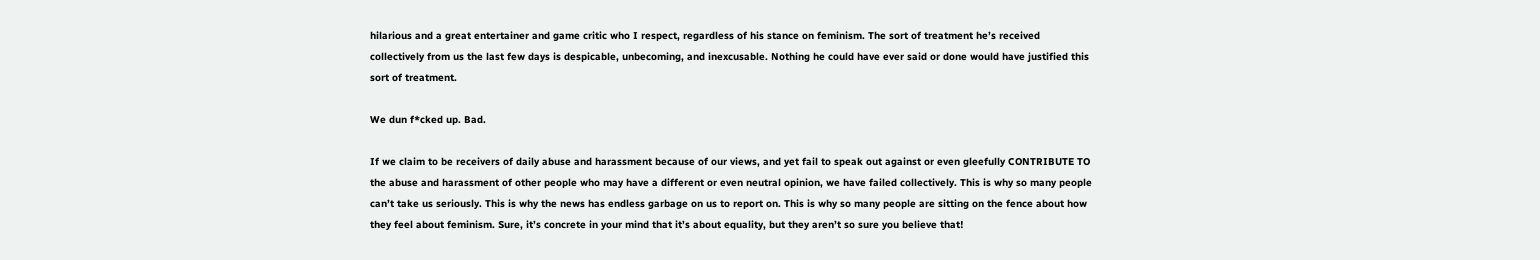hilarious and a great entertainer and game critic who I respect, regardless of his stance on feminism. The sort of treatment he’s received collectively from us the last few days is despicable, unbecoming, and inexcusable. Nothing he could have ever said or done would have justified this sort of treatment.

We dun f*cked up. Bad.

If we claim to be receivers of daily abuse and harassment because of our views, and yet fail to speak out against or even gleefully CONTRIBUTE TO the abuse and harassment of other people who may have a different or even neutral opinion, we have failed collectively. This is why so many people can’t take us seriously. This is why the news has endless garbage on us to report on. This is why so many people are sitting on the fence about how they feel about feminism. Sure, it’s concrete in your mind that it’s about equality, but they aren’t so sure you believe that!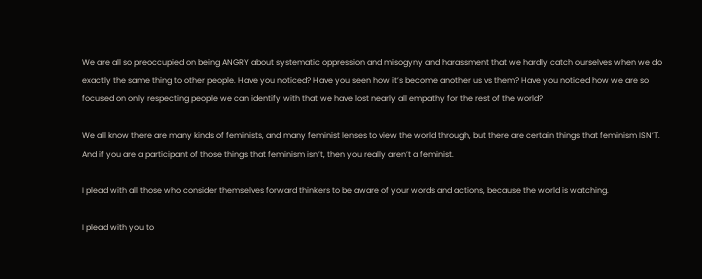We are all so preoccupied on being ANGRY about systematic oppression and misogyny and harassment that we hardly catch ourselves when we do exactly the same thing to other people. Have you noticed? Have you seen how it’s become another us vs them? Have you noticed how we are so focused on only respecting people we can identify with that we have lost nearly all empathy for the rest of the world?

We all know there are many kinds of feminists, and many feminist lenses to view the world through, but there are certain things that feminism ISN’T. And if you are a participant of those things that feminism isn’t, then you really aren’t a feminist.

I plead with all those who consider themselves forward thinkers to be aware of your words and actions, because the world is watching.

I plead with you to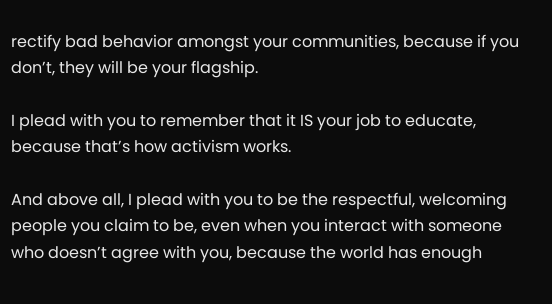rectify bad behavior amongst your communities, because if you don’t, they will be your flagship.

I plead with you to remember that it IS your job to educate, because that’s how activism works.

And above all, I plead with you to be the respectful, welcoming people you claim to be, even when you interact with someone who doesn’t agree with you, because the world has enough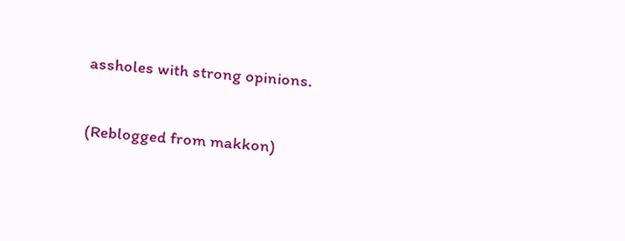assholes with strong opinions.

(Reblogged from makkon)